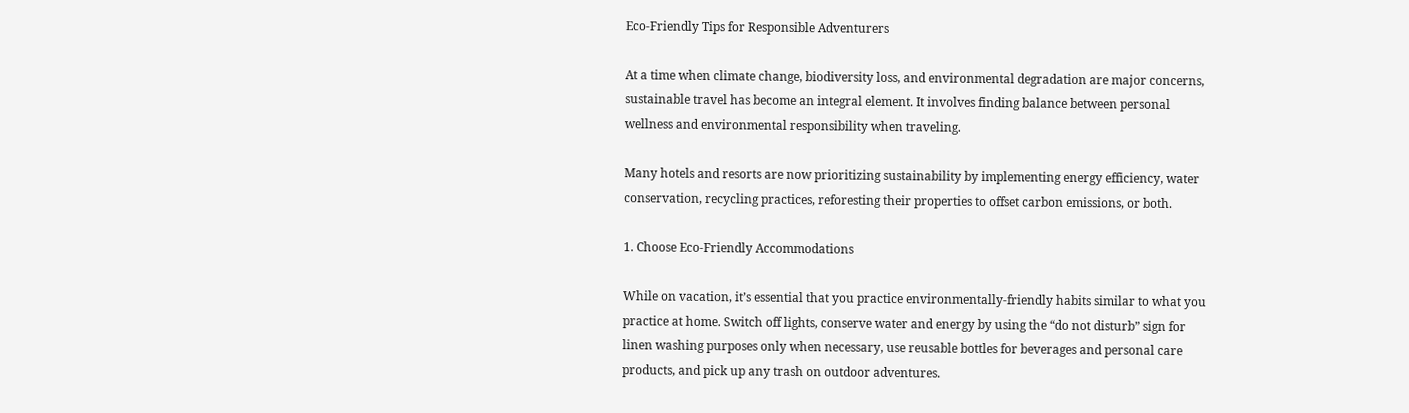Eco-Friendly Tips for Responsible Adventurers

At a time when climate change, biodiversity loss, and environmental degradation are major concerns, sustainable travel has become an integral element. It involves finding balance between personal wellness and environmental responsibility when traveling.

Many hotels and resorts are now prioritizing sustainability by implementing energy efficiency, water conservation, recycling practices, reforesting their properties to offset carbon emissions, or both.

1. Choose Eco-Friendly Accommodations

While on vacation, it’s essential that you practice environmentally-friendly habits similar to what you practice at home. Switch off lights, conserve water and energy by using the “do not disturb” sign for linen washing purposes only when necessary, use reusable bottles for beverages and personal care products, and pick up any trash on outdoor adventures.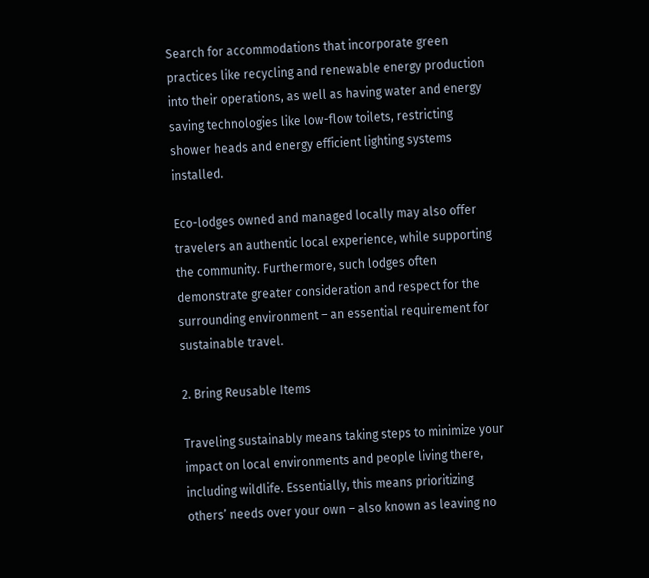Search for accommodations that incorporate green practices like recycling and renewable energy production into their operations, as well as having water and energy saving technologies like low-flow toilets, restricting shower heads and energy efficient lighting systems installed.

Eco-lodges owned and managed locally may also offer travelers an authentic local experience, while supporting the community. Furthermore, such lodges often demonstrate greater consideration and respect for the surrounding environment – an essential requirement for sustainable travel.

2. Bring Reusable Items

Traveling sustainably means taking steps to minimize your impact on local environments and people living there, including wildlife. Essentially, this means prioritizing others’ needs over your own – also known as leaving no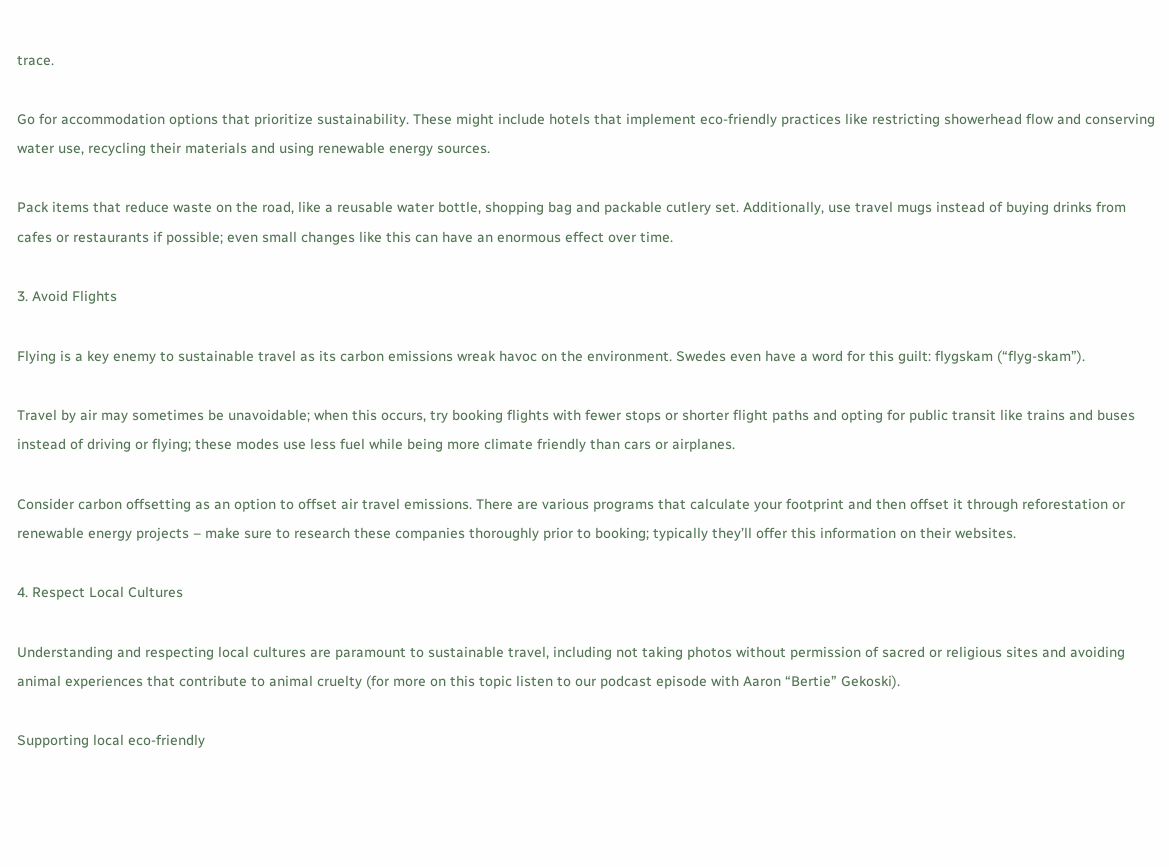trace.

Go for accommodation options that prioritize sustainability. These might include hotels that implement eco-friendly practices like restricting showerhead flow and conserving water use, recycling their materials and using renewable energy sources.

Pack items that reduce waste on the road, like a reusable water bottle, shopping bag and packable cutlery set. Additionally, use travel mugs instead of buying drinks from cafes or restaurants if possible; even small changes like this can have an enormous effect over time.

3. Avoid Flights

Flying is a key enemy to sustainable travel as its carbon emissions wreak havoc on the environment. Swedes even have a word for this guilt: flygskam (“flyg-skam”).

Travel by air may sometimes be unavoidable; when this occurs, try booking flights with fewer stops or shorter flight paths and opting for public transit like trains and buses instead of driving or flying; these modes use less fuel while being more climate friendly than cars or airplanes.

Consider carbon offsetting as an option to offset air travel emissions. There are various programs that calculate your footprint and then offset it through reforestation or renewable energy projects – make sure to research these companies thoroughly prior to booking; typically they’ll offer this information on their websites.

4. Respect Local Cultures

Understanding and respecting local cultures are paramount to sustainable travel, including not taking photos without permission of sacred or religious sites and avoiding animal experiences that contribute to animal cruelty (for more on this topic listen to our podcast episode with Aaron “Bertie” Gekoski).

Supporting local eco-friendly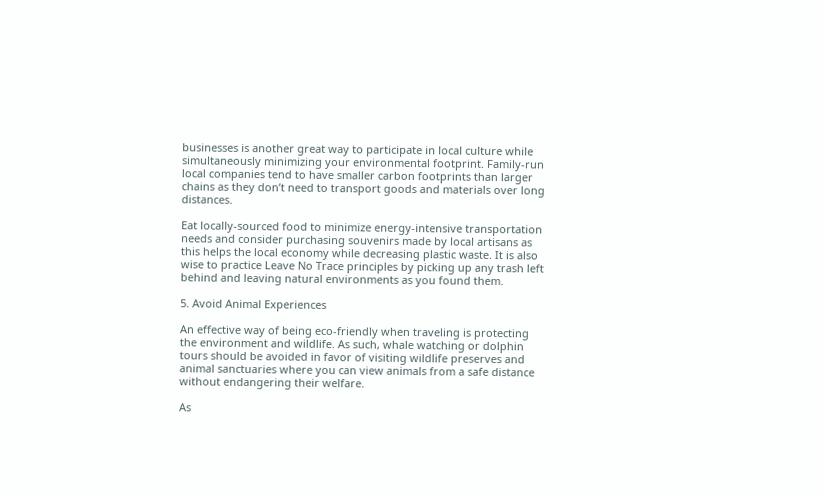businesses is another great way to participate in local culture while simultaneously minimizing your environmental footprint. Family-run local companies tend to have smaller carbon footprints than larger chains as they don’t need to transport goods and materials over long distances.

Eat locally-sourced food to minimize energy-intensive transportation needs and consider purchasing souvenirs made by local artisans as this helps the local economy while decreasing plastic waste. It is also wise to practice Leave No Trace principles by picking up any trash left behind and leaving natural environments as you found them.

5. Avoid Animal Experiences

An effective way of being eco-friendly when traveling is protecting the environment and wildlife. As such, whale watching or dolphin tours should be avoided in favor of visiting wildlife preserves and animal sanctuaries where you can view animals from a safe distance without endangering their welfare.

As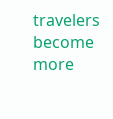travelers become more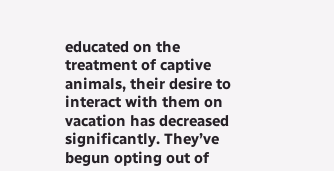educated on the treatment of captive animals, their desire to interact with them on vacation has decreased significantly. They’ve begun opting out of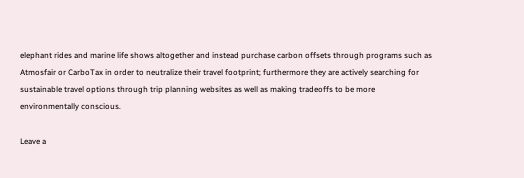elephant rides and marine life shows altogether and instead purchase carbon offsets through programs such as Atmosfair or CarboTax in order to neutralize their travel footprint; furthermore they are actively searching for sustainable travel options through trip planning websites as well as making tradeoffs to be more environmentally conscious.

Leave a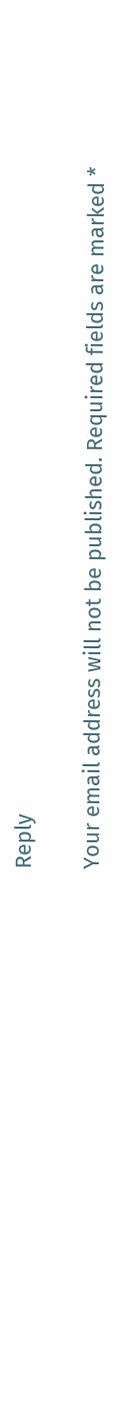Reply

Your email address will not be published. Required fields are marked *